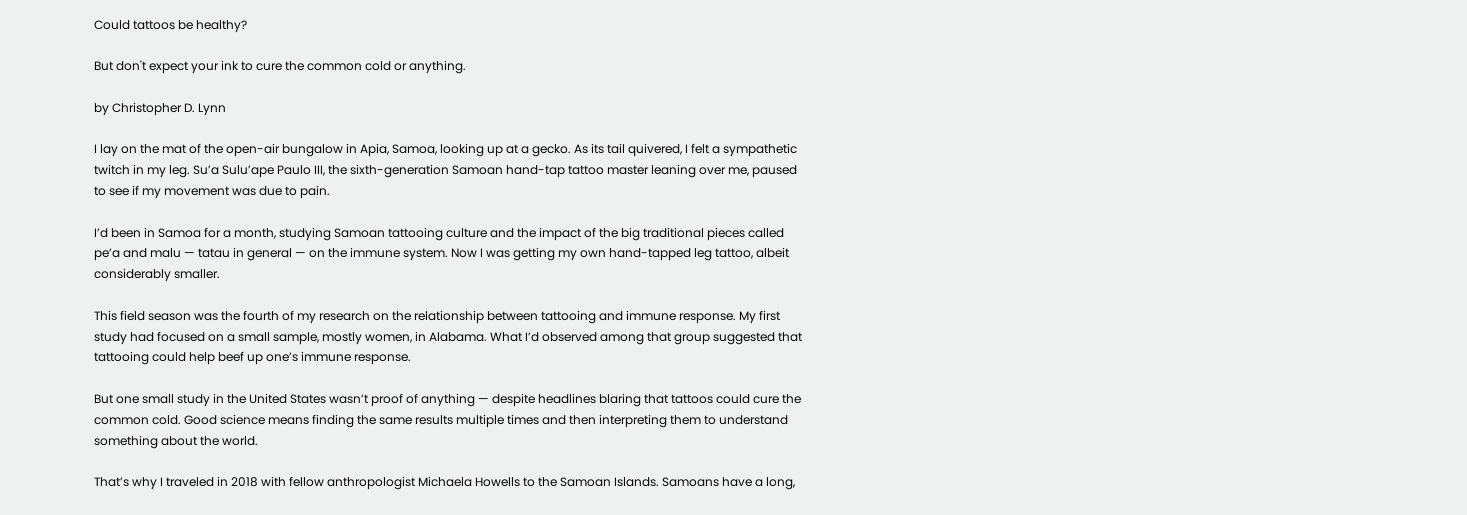Could tattoos be healthy?

But don't expect your ink to cure the common cold or anything.

by Christopher D. Lynn

I lay on the mat of the open-air bungalow in Apia, Samoa, looking up at a gecko. As its tail quivered, I felt a sympathetic twitch in my leg. Su’a Sulu’ape Paulo III, the sixth-generation Samoan hand-tap tattoo master leaning over me, paused to see if my movement was due to pain.

I’d been in Samoa for a month, studying Samoan tattooing culture and the impact of the big traditional pieces called pe’a and malu — tatau in general — on the immune system. Now I was getting my own hand-tapped leg tattoo, albeit considerably smaller.

This field season was the fourth of my research on the relationship between tattooing and immune response. My first study had focused on a small sample, mostly women, in Alabama. What I’d observed among that group suggested that tattooing could help beef up one’s immune response.

But one small study in the United States wasn’t proof of anything — despite headlines blaring that tattoos could cure the common cold. Good science means finding the same results multiple times and then interpreting them to understand something about the world.

That’s why I traveled in 2018 with fellow anthropologist Michaela Howells to the Samoan Islands. Samoans have a long,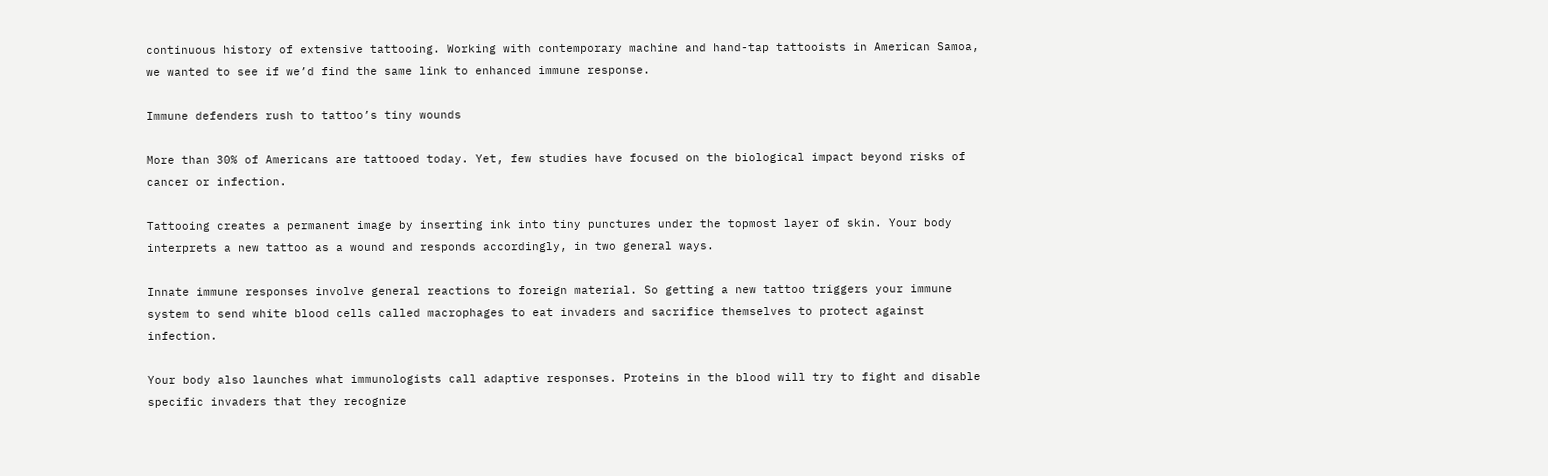continuous history of extensive tattooing. Working with contemporary machine and hand-tap tattooists in American Samoa, we wanted to see if we’d find the same link to enhanced immune response.

Immune defenders rush to tattoo’s tiny wounds

More than 30% of Americans are tattooed today. Yet, few studies have focused on the biological impact beyond risks of cancer or infection.

Tattooing creates a permanent image by inserting ink into tiny punctures under the topmost layer of skin. Your body interprets a new tattoo as a wound and responds accordingly, in two general ways.

Innate immune responses involve general reactions to foreign material. So getting a new tattoo triggers your immune system to send white blood cells called macrophages to eat invaders and sacrifice themselves to protect against infection.

Your body also launches what immunologists call adaptive responses. Proteins in the blood will try to fight and disable specific invaders that they recognize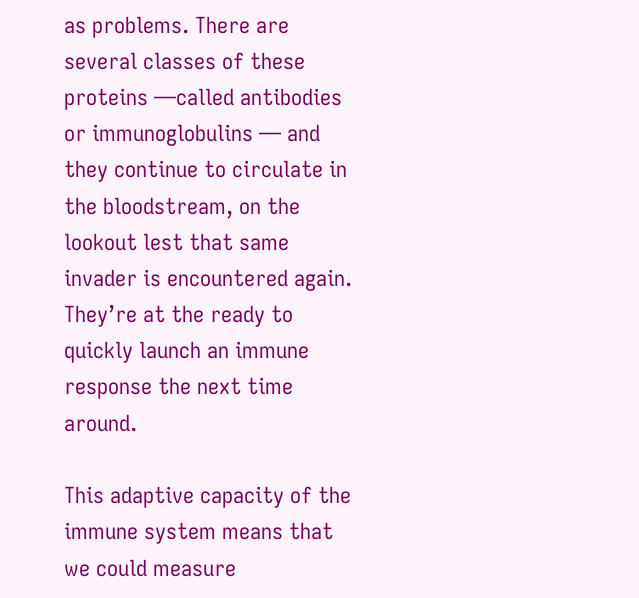as problems. There are several classes of these proteins —called antibodies or immunoglobulins — and they continue to circulate in the bloodstream, on the lookout lest that same invader is encountered again. They’re at the ready to quickly launch an immune response the next time around.

This adaptive capacity of the immune system means that we could measure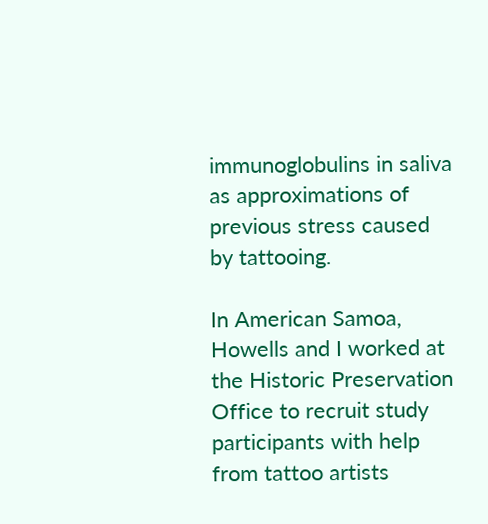immunoglobulins in saliva as approximations of previous stress caused by tattooing.

In American Samoa, Howells and I worked at the Historic Preservation Office to recruit study participants with help from tattoo artists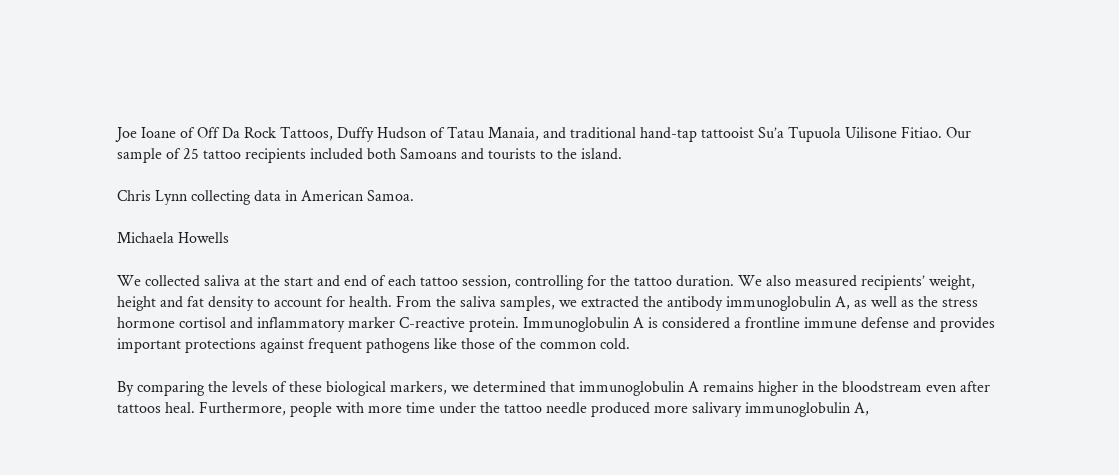Joe Ioane of Off Da Rock Tattoos, Duffy Hudson of Tatau Manaia, and traditional hand-tap tattooist Su’a Tupuola Uilisone Fitiao. Our sample of 25 tattoo recipients included both Samoans and tourists to the island.

Chris Lynn collecting data in American Samoa.

Michaela Howells

We collected saliva at the start and end of each tattoo session, controlling for the tattoo duration. We also measured recipients’ weight, height and fat density to account for health. From the saliva samples, we extracted the antibody immunoglobulin A, as well as the stress hormone cortisol and inflammatory marker C-reactive protein. Immunoglobulin A is considered a frontline immune defense and provides important protections against frequent pathogens like those of the common cold.

By comparing the levels of these biological markers, we determined that immunoglobulin A remains higher in the bloodstream even after tattoos heal. Furthermore, people with more time under the tattoo needle produced more salivary immunoglobulin A,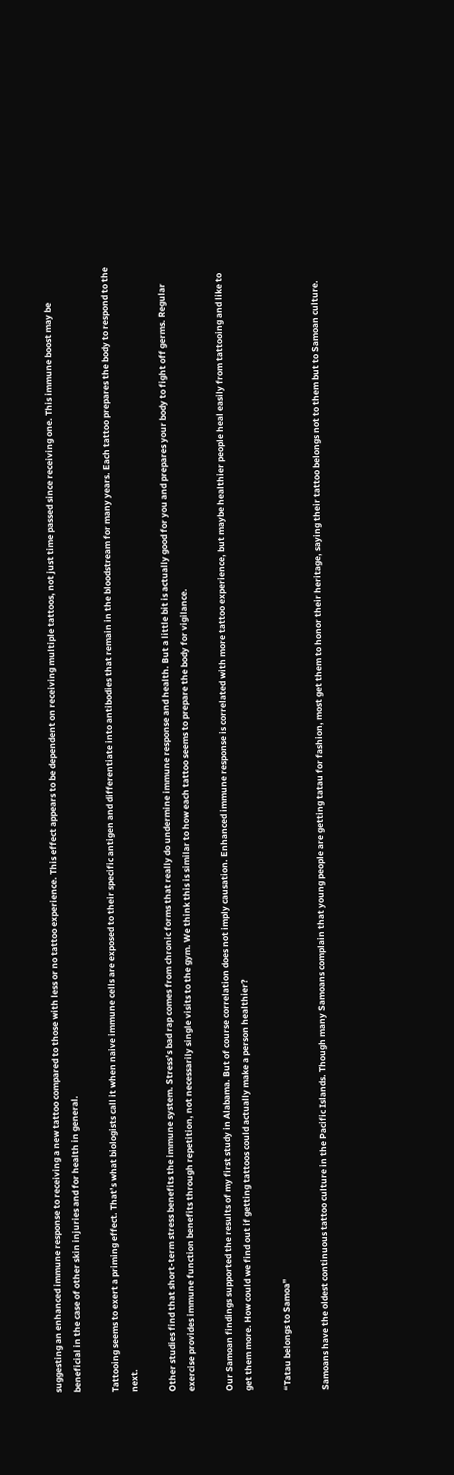suggesting an enhanced immune response to receiving a new tattoo compared to those with less or no tattoo experience. This effect appears to be dependent on receiving multiple tattoos, not just time passed since receiving one. This immune boost may be beneficial in the case of other skin injuries and for health in general.

Tattooing seems to exert a priming effect. That’s what biologists call it when naive immune cells are exposed to their specific antigen and differentiate into antibodies that remain in the bloodstream for many years. Each tattoo prepares the body to respond to the next.

Other studies find that short-term stress benefits the immune system. Stress’s bad rap comes from chronic forms that really do undermine immune response and health. But a little bit is actually good for you and prepares your body to fight off germs. Regular exercise provides immune function benefits through repetition, not necessarily single visits to the gym. We think this is similar to how each tattoo seems to prepare the body for vigilance.

Our Samoan findings supported the results of my first study in Alabama. But of course correlation does not imply causation. Enhanced immune response is correlated with more tattoo experience, but maybe healthier people heal easily from tattooing and like to get them more. How could we find out if getting tattoos could actually make a person healthier?

“Tatau belongs to Samoa”

Samoans have the oldest continuous tattoo culture in the Pacific Islands. Though many Samoans complain that young people are getting tatau for fashion, most get them to honor their heritage, saying their tattoo belongs not to them but to Samoan culture.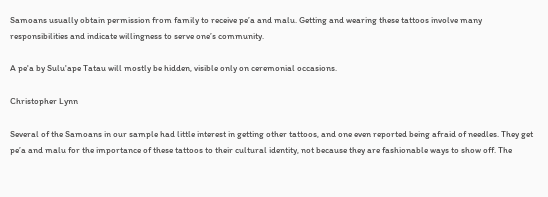Samoans usually obtain permission from family to receive pe’a and malu. Getting and wearing these tattoos involve many responsibilities and indicate willingness to serve one’s community.

A pe'a by Sulu'ape Tatau will mostly be hidden, visible only on ceremonial occasions.

Christopher Lynn

Several of the Samoans in our sample had little interest in getting other tattoos, and one even reported being afraid of needles. They get pe’a and malu for the importance of these tattoos to their cultural identity, not because they are fashionable ways to show off. The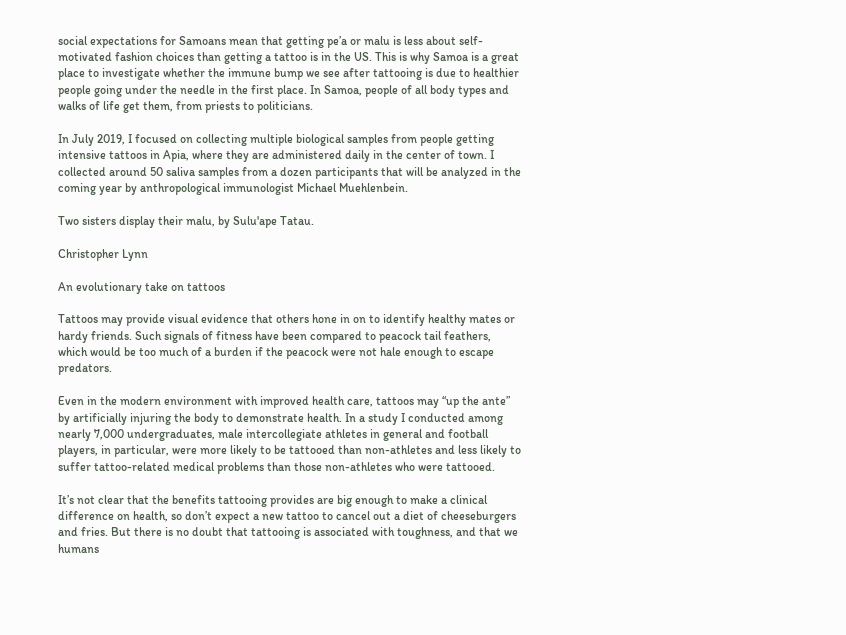social expectations for Samoans mean that getting pe’a or malu is less about self-motivated fashion choices than getting a tattoo is in the US. This is why Samoa is a great place to investigate whether the immune bump we see after tattooing is due to healthier people going under the needle in the first place. In Samoa, people of all body types and walks of life get them, from priests to politicians.

In July 2019, I focused on collecting multiple biological samples from people getting intensive tattoos in Apia, where they are administered daily in the center of town. I collected around 50 saliva samples from a dozen participants that will be analyzed in the coming year by anthropological immunologist Michael Muehlenbein.

Two sisters display their malu, by Sulu'ape Tatau.

Christopher Lynn

An evolutionary take on tattoos

Tattoos may provide visual evidence that others hone in on to identify healthy mates or hardy friends. Such signals of fitness have been compared to peacock tail feathers, which would be too much of a burden if the peacock were not hale enough to escape predators.

Even in the modern environment with improved health care, tattoos may “up the ante” by artificially injuring the body to demonstrate health. In a study I conducted among nearly 7,000 undergraduates, male intercollegiate athletes in general and football players, in particular, were more likely to be tattooed than non-athletes and less likely to suffer tattoo-related medical problems than those non-athletes who were tattooed.

It’s not clear that the benefits tattooing provides are big enough to make a clinical difference on health, so don’t expect a new tattoo to cancel out a diet of cheeseburgers and fries. But there is no doubt that tattooing is associated with toughness, and that we humans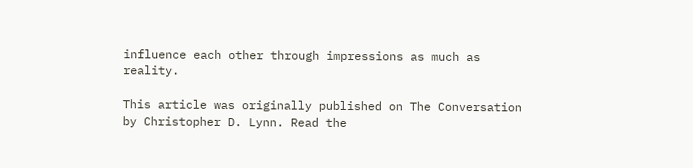influence each other through impressions as much as reality.

This article was originally published on The Conversation by Christopher D. Lynn. Read the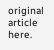original article here.